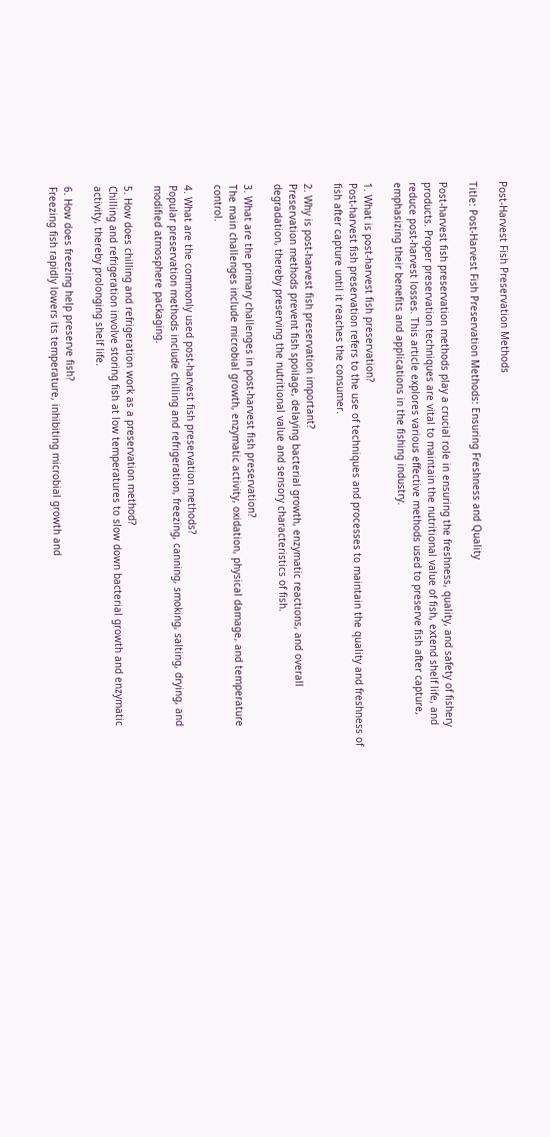Post-Harvest Fish Preservation Methods

Title: Post-Harvest Fish Preservation Methods: Ensuring Freshness and Quality

Post-harvest fish preservation methods play a crucial role in ensuring the freshness, quality, and safety of fishery products. Proper preservation techniques are vital to maintain the nutritional value of fish, extend shelf life, and reduce post-harvest losses. This article explores various effective methods used to preserve fish after capture, emphasizing their benefits and applications in the fishing industry.

1. What is post-harvest fish preservation?
Post-harvest fish preservation refers to the use of techniques and processes to maintain the quality and freshness of fish after capture until it reaches the consumer.

2. Why is post-harvest fish preservation important?
Preservation methods prevent fish spoilage, delaying bacterial growth, enzymatic reactions, and overall degradation, thereby preserving the nutritional value and sensory characteristics of fish.

3. What are the primary challenges in post-harvest fish preservation?
The main challenges include microbial growth, enzymatic activity, oxidation, physical damage, and temperature control.

4. What are the commonly used post-harvest fish preservation methods?
Popular preservation methods include chilling and refrigeration, freezing, canning, smoking, salting, drying, and modified atmosphere packaging.

5. How does chilling and refrigeration work as a preservation method?
Chilling and refrigeration involve storing fish at low temperatures to slow down bacterial growth and enzymatic activity, thereby prolonging shelf life.

6. How does freezing help preserve fish?
Freezing fish rapidly lowers its temperature, inhibiting microbial growth and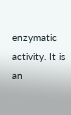enzymatic activity. It is an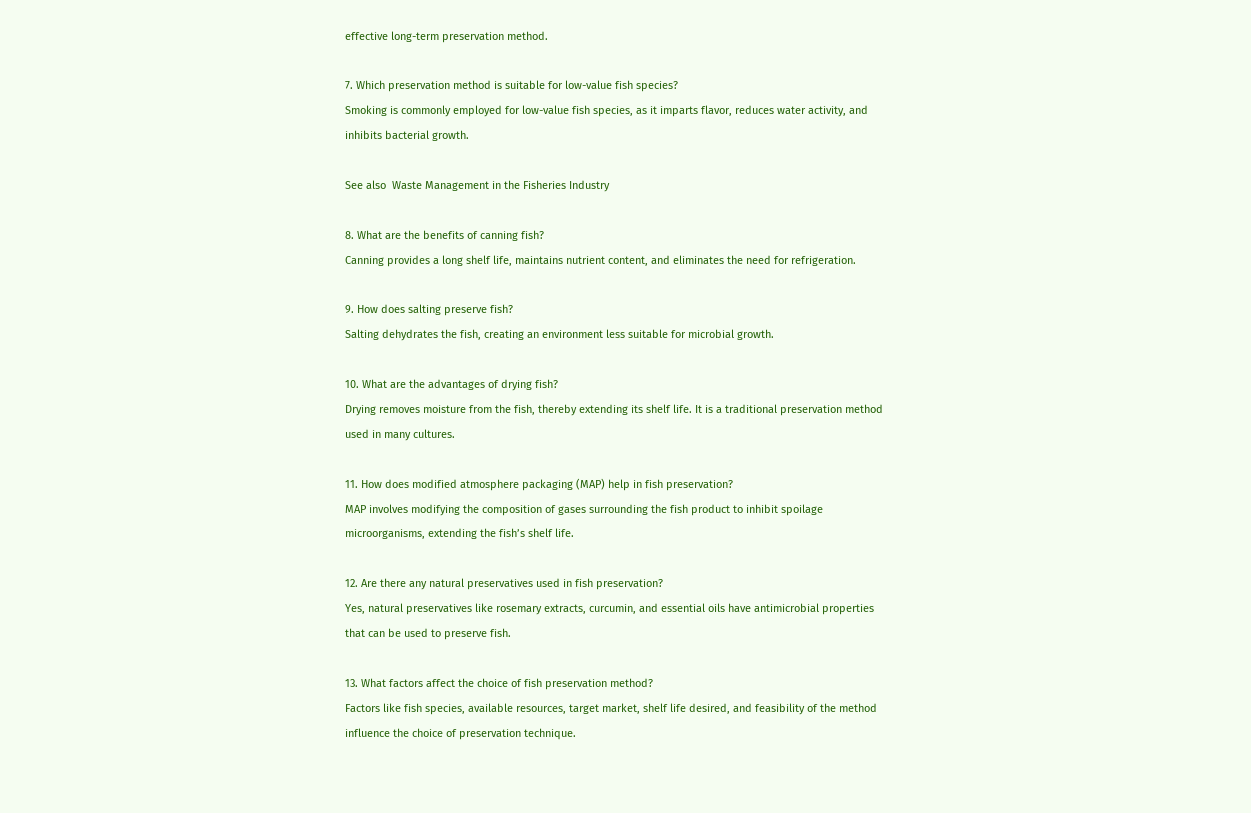effective long-term preservation method.

7. Which preservation method is suitable for low-value fish species?
Smoking is commonly employed for low-value fish species, as it imparts flavor, reduces water activity, and inhibits bacterial growth.

See also  Waste Management in the Fisheries Industry

8. What are the benefits of canning fish?
Canning provides a long shelf life, maintains nutrient content, and eliminates the need for refrigeration.

9. How does salting preserve fish?
Salting dehydrates the fish, creating an environment less suitable for microbial growth.

10. What are the advantages of drying fish?
Drying removes moisture from the fish, thereby extending its shelf life. It is a traditional preservation method used in many cultures.

11. How does modified atmosphere packaging (MAP) help in fish preservation?
MAP involves modifying the composition of gases surrounding the fish product to inhibit spoilage microorganisms, extending the fish’s shelf life.

12. Are there any natural preservatives used in fish preservation?
Yes, natural preservatives like rosemary extracts, curcumin, and essential oils have antimicrobial properties that can be used to preserve fish.

13. What factors affect the choice of fish preservation method?
Factors like fish species, available resources, target market, shelf life desired, and feasibility of the method influence the choice of preservation technique.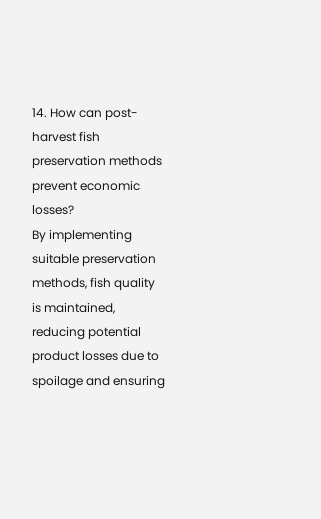14. How can post-harvest fish preservation methods prevent economic losses?
By implementing suitable preservation methods, fish quality is maintained, reducing potential product losses due to spoilage and ensuring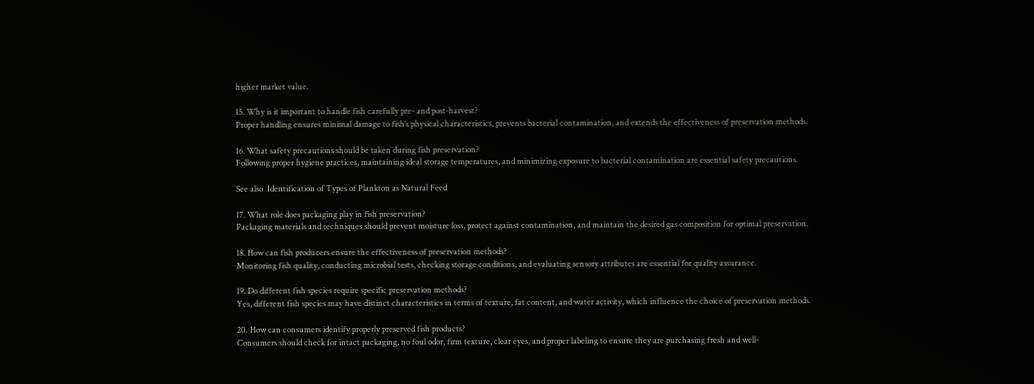higher market value.

15. Why is it important to handle fish carefully pre- and post-harvest?
Proper handling ensures minimal damage to fish’s physical characteristics, prevents bacterial contamination, and extends the effectiveness of preservation methods.

16. What safety precautions should be taken during fish preservation?
Following proper hygiene practices, maintaining ideal storage temperatures, and minimizing exposure to bacterial contamination are essential safety precautions.

See also  Identification of Types of Plankton as Natural Feed

17. What role does packaging play in fish preservation?
Packaging materials and techniques should prevent moisture loss, protect against contamination, and maintain the desired gas composition for optimal preservation.

18. How can fish producers ensure the effectiveness of preservation methods?
Monitoring fish quality, conducting microbial tests, checking storage conditions, and evaluating sensory attributes are essential for quality assurance.

19. Do different fish species require specific preservation methods?
Yes, different fish species may have distinct characteristics in terms of texture, fat content, and water activity, which influence the choice of preservation methods.

20. How can consumers identify properly preserved fish products?
Consumers should check for intact packaging, no foul odor, firm texture, clear eyes, and proper labeling to ensure they are purchasing fresh and well-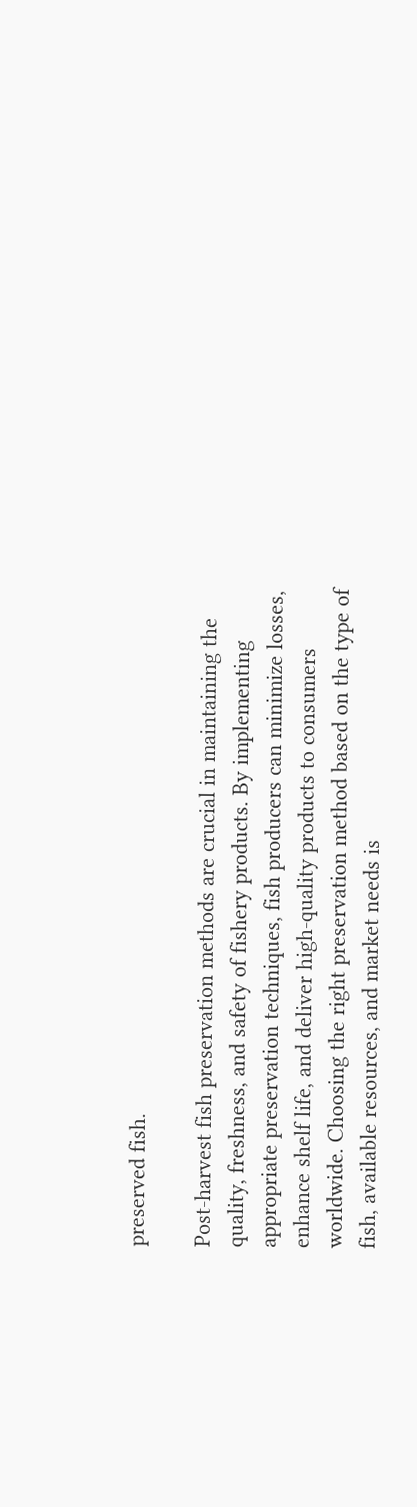preserved fish.

Post-harvest fish preservation methods are crucial in maintaining the quality, freshness, and safety of fishery products. By implementing appropriate preservation techniques, fish producers can minimize losses, enhance shelf life, and deliver high-quality products to consumers worldwide. Choosing the right preservation method based on the type of fish, available resources, and market needs is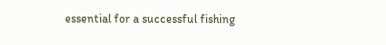essential for a successful fishing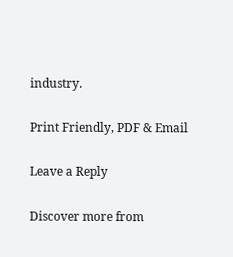industry.

Print Friendly, PDF & Email

Leave a Reply

Discover more from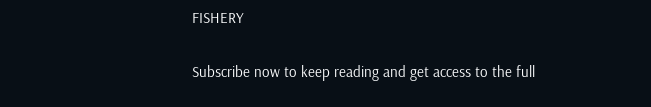FISHERY

Subscribe now to keep reading and get access to the full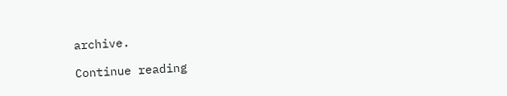archive.

Continue reading